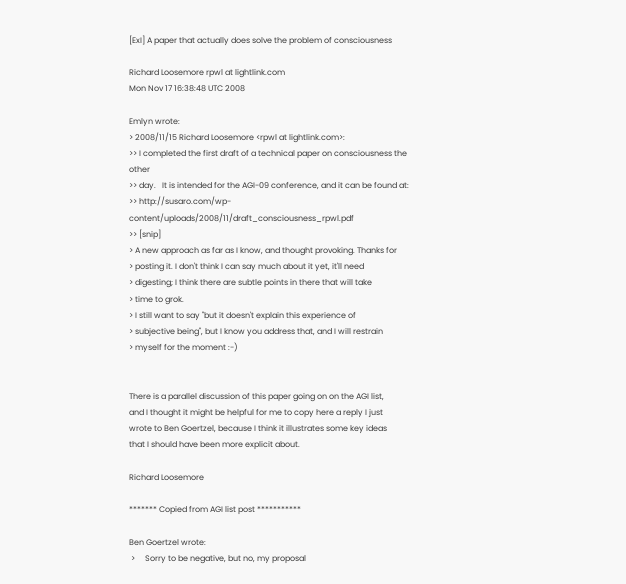[ExI] A paper that actually does solve the problem of consciousness

Richard Loosemore rpwl at lightlink.com
Mon Nov 17 16:38:48 UTC 2008

Emlyn wrote:
> 2008/11/15 Richard Loosemore <rpwl at lightlink.com>:
>> I completed the first draft of a technical paper on consciousness the other
>> day.   It is intended for the AGI-09 conference, and it can be found at:
>> http://susaro.com/wp-content/uploads/2008/11/draft_consciousness_rpwl.pdf
>> [snip]
> A new approach as far as I know, and thought provoking. Thanks for
> posting it. I don't think I can say much about it yet, it'll need
> digesting; I think there are subtle points in there that will take
> time to grok.
> I still want to say "but it doesn't explain this experience of
> subjective being", but I know you address that, and I will restrain
> myself for the moment :-)


There is a parallel discussion of this paper going on on the AGI list,
and I thought it might be helpful for me to copy here a reply I just
wrote to Ben Goertzel, because I think it illustrates some key ideas
that I should have been more explicit about.

Richard Loosemore

******* Copied from AGI list post ***********

Ben Goertzel wrote:
 >     Sorry to be negative, but no, my proposal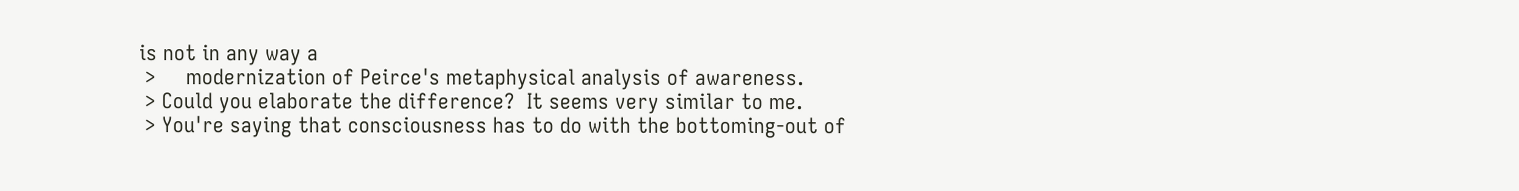is not in any way a
 >     modernization of Peirce's metaphysical analysis of awareness.
 > Could you elaborate the difference?  It seems very similar to me.
 > You're saying that consciousness has to do with the bottoming-out of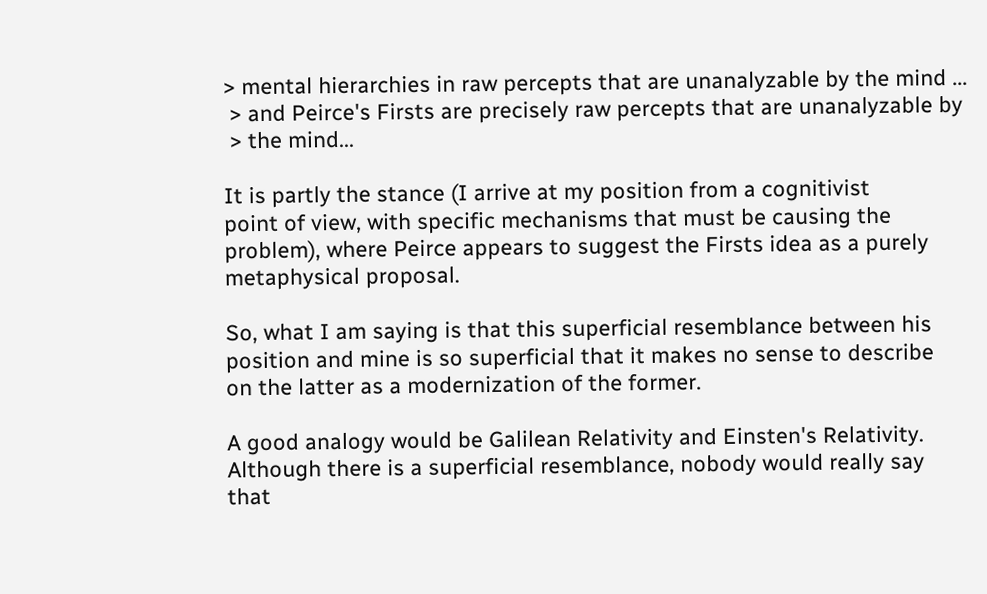> mental hierarchies in raw percepts that are unanalyzable by the mind ...
 > and Peirce's Firsts are precisely raw percepts that are unanalyzable by
 > the mind...

It is partly the stance (I arrive at my position from a cognitivist
point of view, with specific mechanisms that must be causing the
problem), where Peirce appears to suggest the Firsts idea as a purely
metaphysical proposal.

So, what I am saying is that this superficial resemblance between his
position and mine is so superficial that it makes no sense to describe
on the latter as a modernization of the former.

A good analogy would be Galilean Relativity and Einsten's Relativity.
Although there is a superficial resemblance, nobody would really say
that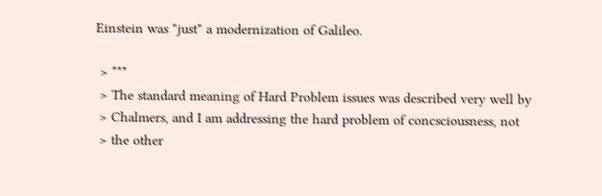Einstein was "just" a modernization of Galileo.

 > ***
 > The standard meaning of Hard Problem issues was described very well by
 > Chalmers, and I am addressing the hard problem of concsciousness, not
 > the other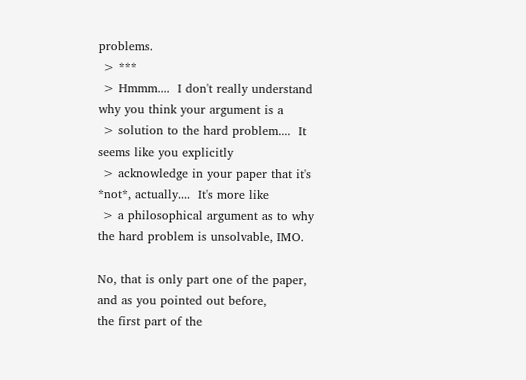problems.
 > ***
 > Hmmm....  I don't really understand why you think your argument is a
 > solution to the hard problem....  It seems like you explicitly
 > acknowledge in your paper that it's *not*, actually....  It's more like
 > a philosophical argument as to why the hard problem is unsolvable, IMO.

No, that is only part one of the paper, and as you pointed out before,
the first part of the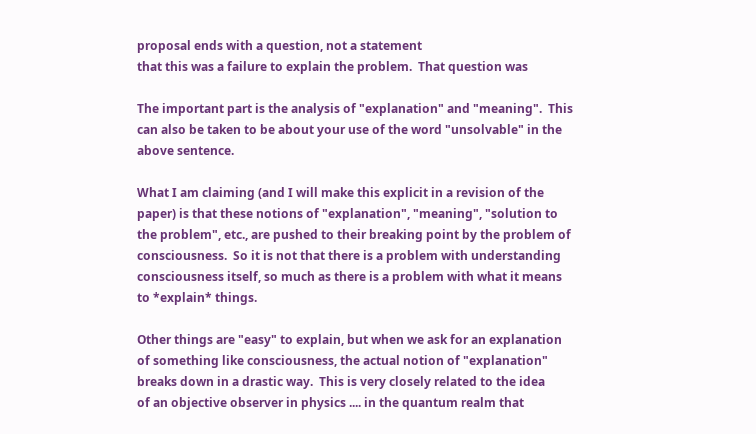proposal ends with a question, not a statement
that this was a failure to explain the problem.  That question was

The important part is the analysis of "explanation" and "meaning".  This
can also be taken to be about your use of the word "unsolvable" in the
above sentence.

What I am claiming (and I will make this explicit in a revision of the
paper) is that these notions of "explanation", "meaning", "solution to
the problem", etc., are pushed to their breaking point by the problem of
consciousness.  So it is not that there is a problem with understanding
consciousness itself, so much as there is a problem with what it means
to *explain* things.

Other things are "easy" to explain, but when we ask for an explanation
of something like consciousness, the actual notion of "explanation"
breaks down in a drastic way.  This is very closely related to the idea
of an objective observer in physics .... in the quantum realm that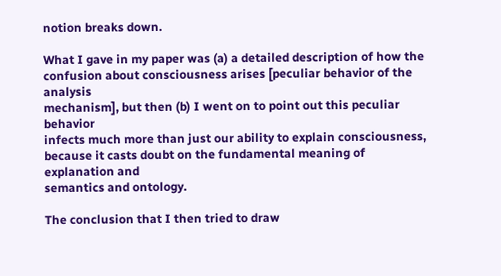notion breaks down.

What I gave in my paper was (a) a detailed description of how the
confusion about consciousness arises [peculiar behavior of the analysis
mechanism], but then (b) I went on to point out this peculiar behavior
infects much more than just our ability to explain consciousness,
because it casts doubt on the fundamental meaning of explanation and
semantics and ontology.

The conclusion that I then tried to draw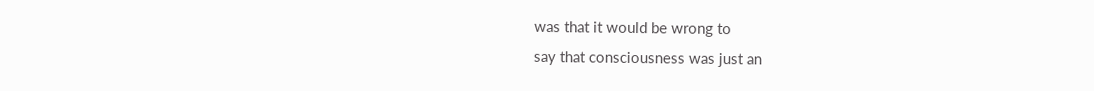was that it would be wrong to
say that consciousness was just an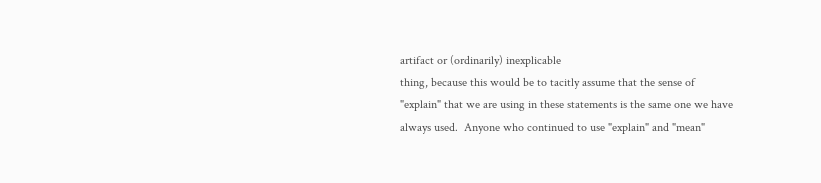artifact or (ordinarily) inexplicable
thing, because this would be to tacitly assume that the sense of
"explain" that we are using in these statements is the same one we have
always used.  Anyone who continued to use "explain" and "mean"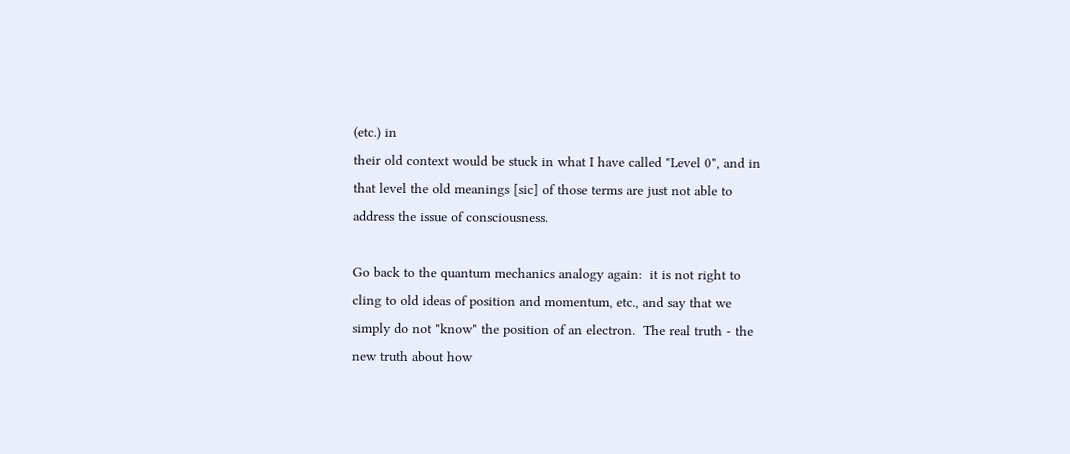(etc.) in
their old context would be stuck in what I have called "Level 0", and in
that level the old meanings [sic] of those terms are just not able to
address the issue of consciousness.

Go back to the quantum mechanics analogy again:  it is not right to
cling to old ideas of position and momentum, etc., and say that we
simply do not "know" the position of an electron.  The real truth - the
new truth about how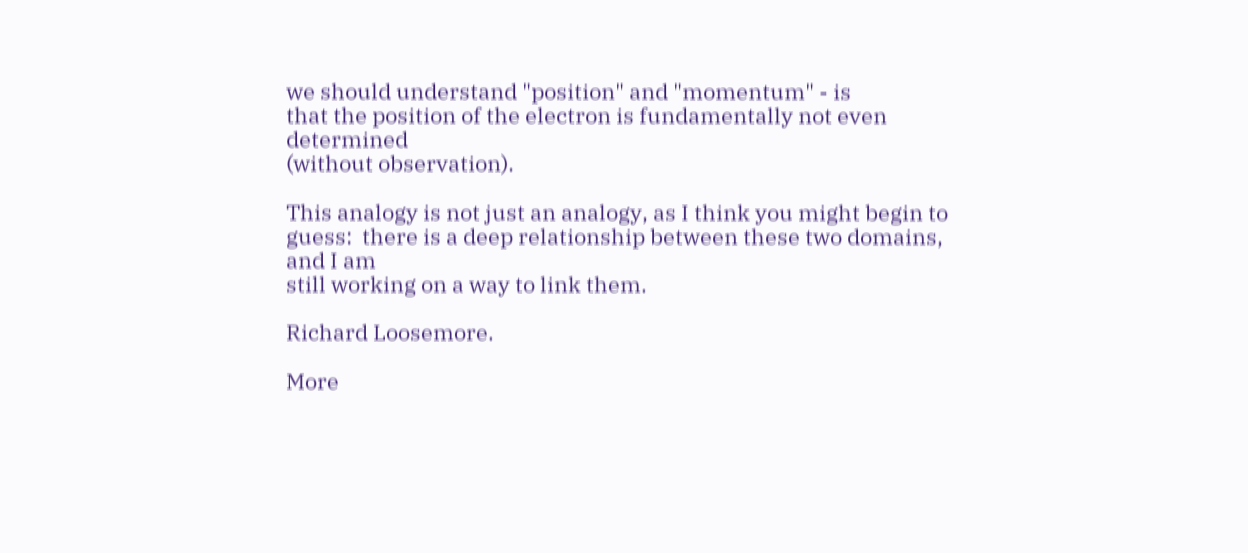we should understand "position" and "momentum" - is
that the position of the electron is fundamentally not even determined
(without observation).

This analogy is not just an analogy, as I think you might begin to
guess:  there is a deep relationship between these two domains, and I am
still working on a way to link them.

Richard Loosemore.

More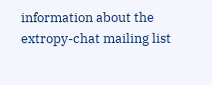information about the extropy-chat mailing list